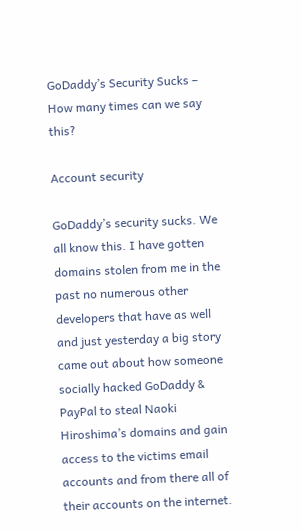GoDaddy’s Security Sucks – How many times can we say this?

Account security

GoDaddy’s security sucks. We all know this. I have gotten domains stolen from me in the past no numerous other developers that have as well and just yesterday a big story came out about how someone socially hacked GoDaddy & PayPal to steal Naoki Hiroshima’s domains and gain access to the victims email accounts and from there all of their accounts on the internet.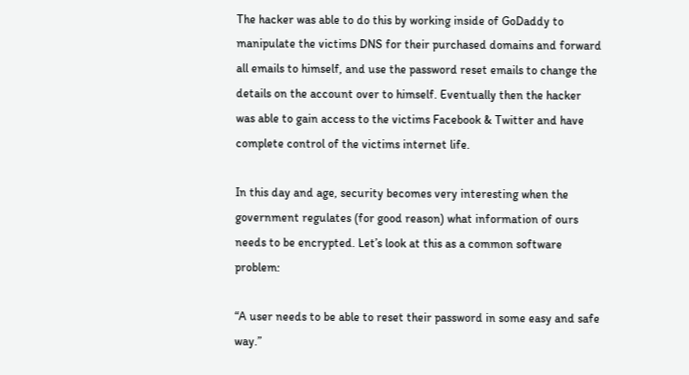The hacker was able to do this by working inside of GoDaddy to manipulate the victims DNS for their purchased domains and forward all emails to himself, and use the password reset emails to change the details on the account over to himself. Eventually then the hacker was able to gain access to the victims Facebook & Twitter and have complete control of the victims internet life.

In this day and age, security becomes very interesting when the government regulates (for good reason) what information of ours needs to be encrypted. Let’s look at this as a common software problem:

“A user needs to be able to reset their password in some easy and safe way.”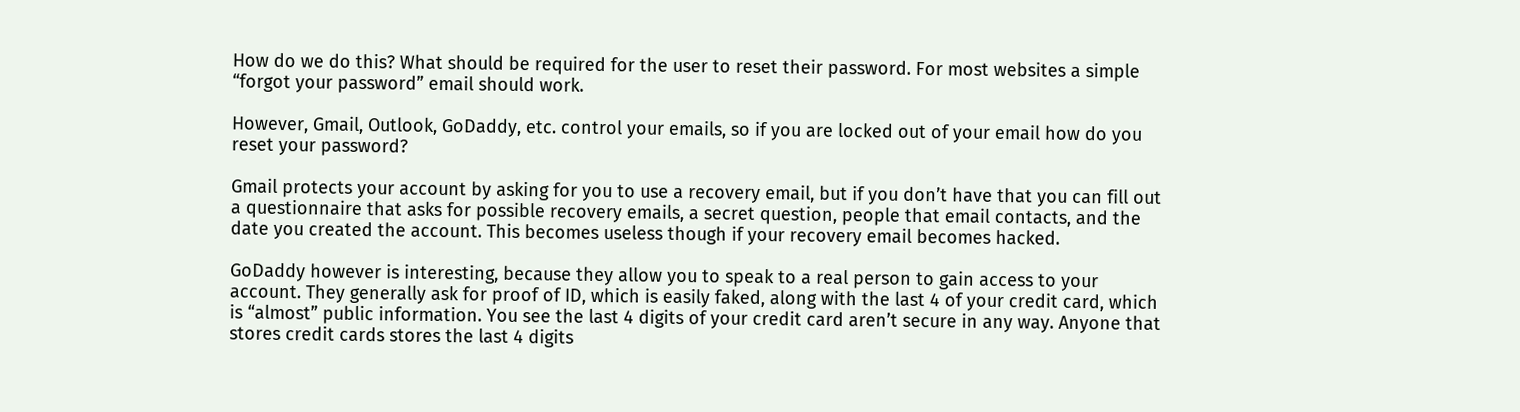How do we do this? What should be required for the user to reset their password. For most websites a simple “forgot your password” email should work.

However, Gmail, Outlook, GoDaddy, etc. control your emails, so if you are locked out of your email how do you reset your password?

Gmail protects your account by asking for you to use a recovery email, but if you don’t have that you can fill out a questionnaire that asks for possible recovery emails, a secret question, people that email contacts, and the date you created the account. This becomes useless though if your recovery email becomes hacked.

GoDaddy however is interesting, because they allow you to speak to a real person to gain access to your account. They generally ask for proof of ID, which is easily faked, along with the last 4 of your credit card, which is “almost” public information. You see the last 4 digits of your credit card aren’t secure in any way. Anyone that stores credit cards stores the last 4 digits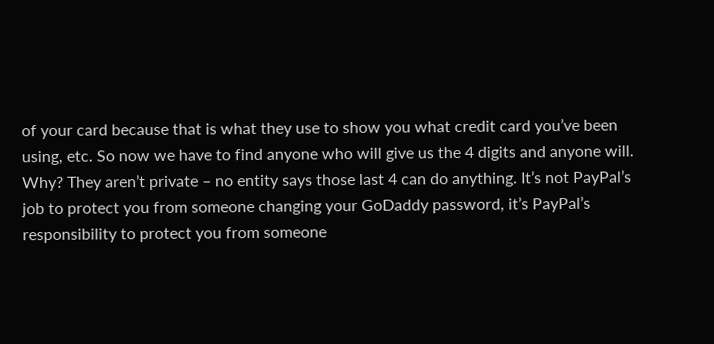of your card because that is what they use to show you what credit card you’ve been using, etc. So now we have to find anyone who will give us the 4 digits and anyone will.  Why? They aren’t private – no entity says those last 4 can do anything. It’s not PayPal’s job to protect you from someone changing your GoDaddy password, it’s PayPal’s responsibility to protect you from someone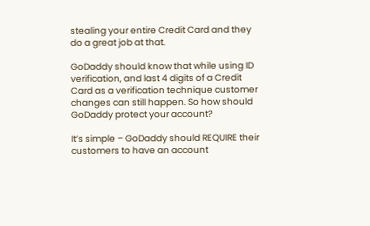stealing your entire Credit Card and they do a great job at that.

GoDaddy should know that while using ID verification, and last 4 digits of a Credit Card as a verification technique customer changes can still happen. So how should GoDaddy protect your account?

It’s simple – GoDaddy should REQUIRE their customers to have an account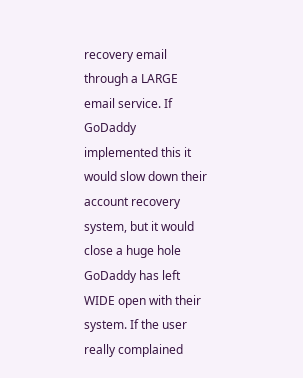recovery email through a LARGE email service. If GoDaddy implemented this it would slow down their account recovery system, but it would close a huge hole GoDaddy has left WIDE open with their system. If the user really complained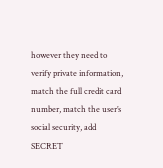however they need to verify private information, match the full credit card number, match the user’s social security, add SECRET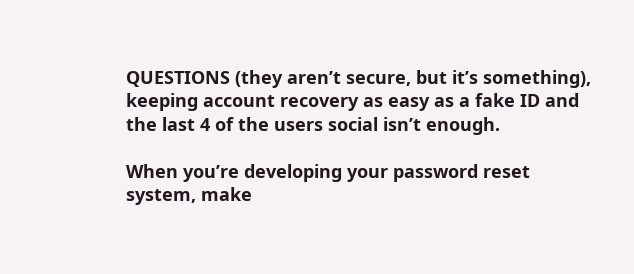QUESTIONS (they aren’t secure, but it’s something), keeping account recovery as easy as a fake ID and the last 4 of the users social isn’t enough.

When you’re developing your password reset system, make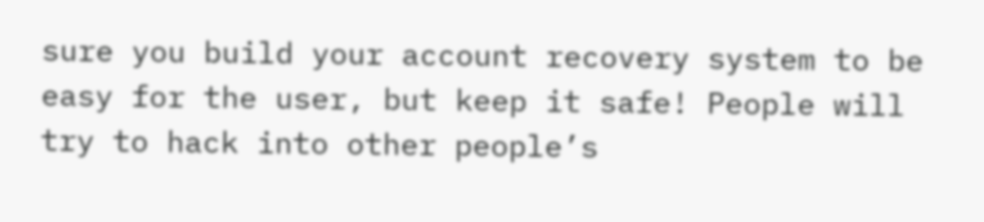sure you build your account recovery system to be easy for the user, but keep it safe! People will try to hack into other people’s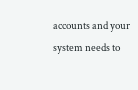accounts and your system needs to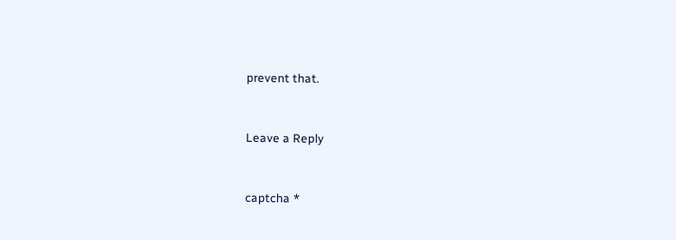prevent that.


Leave a Reply


captcha *